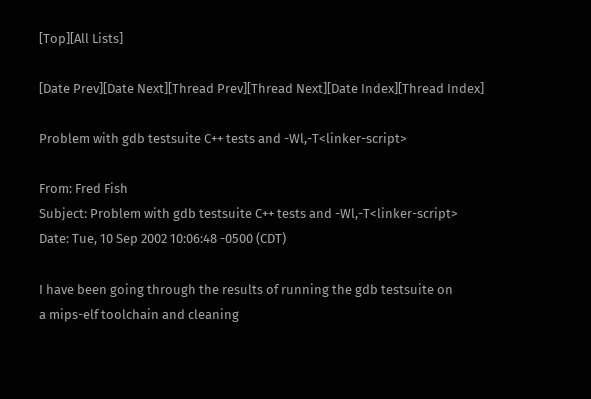[Top][All Lists]

[Date Prev][Date Next][Thread Prev][Thread Next][Date Index][Thread Index]

Problem with gdb testsuite C++ tests and -Wl,-T<linker-script>

From: Fred Fish
Subject: Problem with gdb testsuite C++ tests and -Wl,-T<linker-script>
Date: Tue, 10 Sep 2002 10:06:48 -0500 (CDT)

I have been going through the results of running the gdb testsuite on
a mips-elf toolchain and cleaning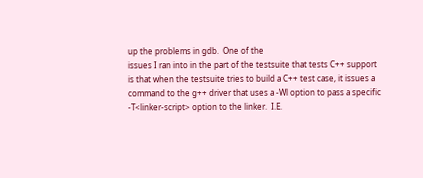up the problems in gdb.  One of the
issues I ran into in the part of the testsuite that tests C++ support
is that when the testsuite tries to build a C++ test case, it issues a
command to the g++ driver that uses a -Wl option to pass a specific
-T<linker-script> option to the linker.  I.E.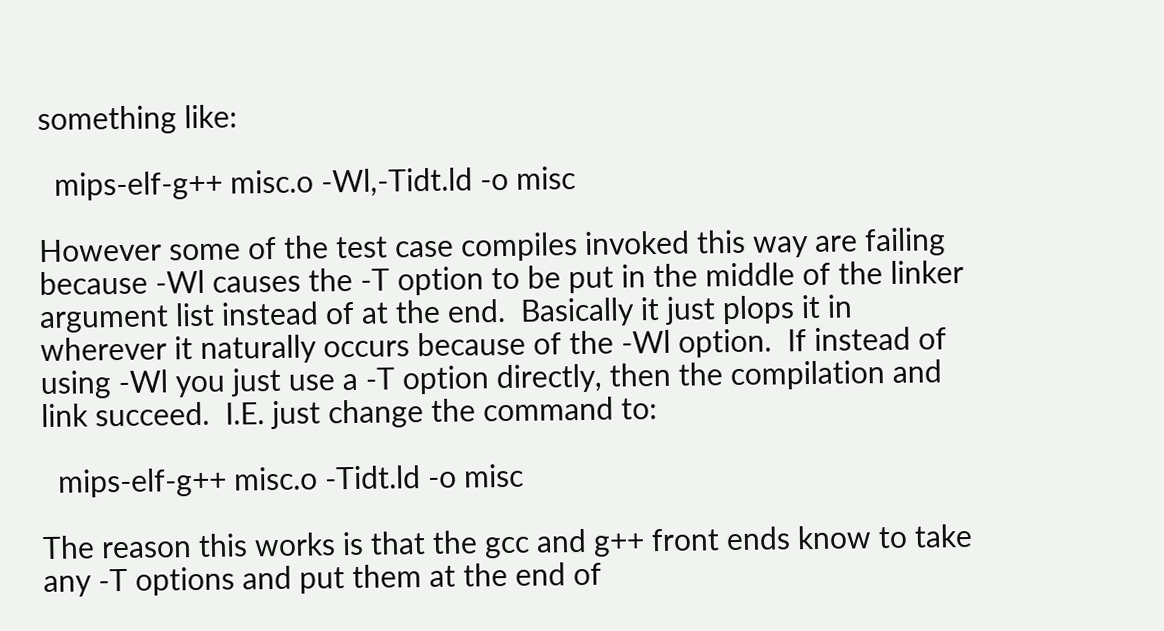something like:

  mips-elf-g++ misc.o -Wl,-Tidt.ld -o misc

However some of the test case compiles invoked this way are failing
because -Wl causes the -T option to be put in the middle of the linker
argument list instead of at the end.  Basically it just plops it in
wherever it naturally occurs because of the -Wl option.  If instead of
using -Wl you just use a -T option directly, then the compilation and
link succeed.  I.E. just change the command to:

  mips-elf-g++ misc.o -Tidt.ld -o misc

The reason this works is that the gcc and g++ front ends know to take
any -T options and put them at the end of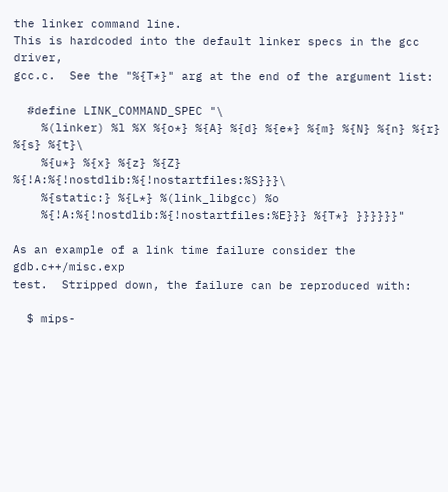the linker command line.
This is hardcoded into the default linker specs in the gcc driver,
gcc.c.  See the "%{T*}" arg at the end of the argument list:

  #define LINK_COMMAND_SPEC "\
    %(linker) %l %X %{o*} %{A} %{d} %{e*} %{m} %{N} %{n} %{r} %{s} %{t}\
    %{u*} %{x} %{z} %{Z} %{!A:%{!nostdlib:%{!nostartfiles:%S}}}\
    %{static:} %{L*} %(link_libgcc) %o
    %{!A:%{!nostdlib:%{!nostartfiles:%E}}} %{T*} }}}}}}"

As an example of a link time failure consider the gdb.c++/misc.exp
test.  Stripped down, the failure can be reproduced with:

  $ mips-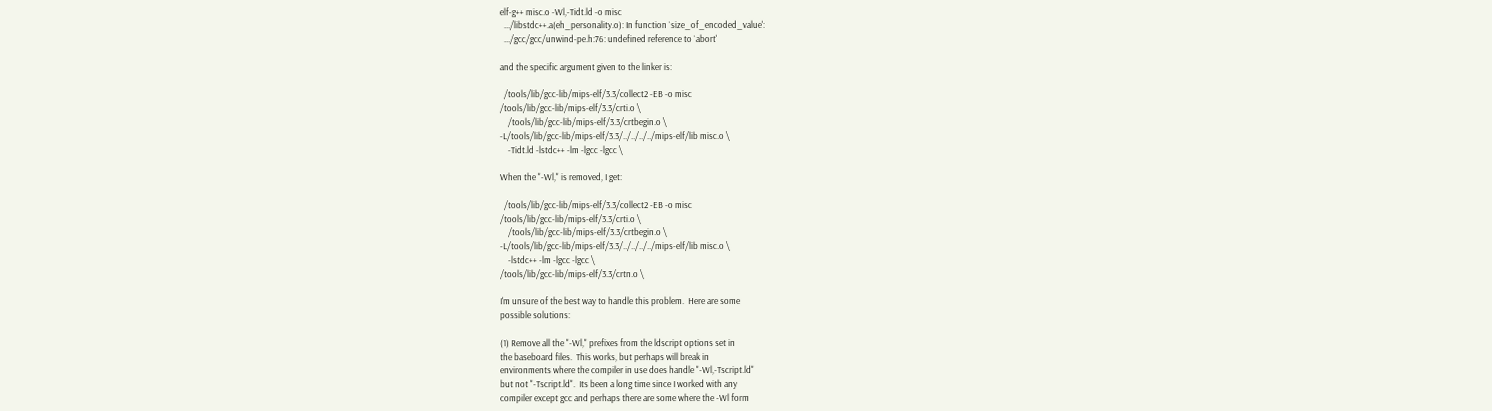elf-g++ misc.o -Wl,-Tidt.ld -o misc
  .../libstdc++.a(eh_personality.o): In function `size_of_encoded_value':
  .../gcc/gcc/unwind-pe.h:76: undefined reference to `abort'

and the specific argument given to the linker is:

  /tools/lib/gcc-lib/mips-elf/3.3/collect2 -EB -o misc
/tools/lib/gcc-lib/mips-elf/3.3/crti.o \
    /tools/lib/gcc-lib/mips-elf/3.3/crtbegin.o \
-L/tools/lib/gcc-lib/mips-elf/3.3/../../../../mips-elf/lib misc.o \
    -Tidt.ld -lstdc++ -lm -lgcc -lgcc \

When the "-Wl," is removed, I get:

  /tools/lib/gcc-lib/mips-elf/3.3/collect2 -EB -o misc
/tools/lib/gcc-lib/mips-elf/3.3/crti.o \
    /tools/lib/gcc-lib/mips-elf/3.3/crtbegin.o \
-L/tools/lib/gcc-lib/mips-elf/3.3/../../../../mips-elf/lib misc.o \
    -lstdc++ -lm -lgcc -lgcc \
/tools/lib/gcc-lib/mips-elf/3.3/crtn.o \

I'm unsure of the best way to handle this problem.  Here are some
possible solutions:

(1) Remove all the "-Wl," prefixes from the ldscript options set in
the baseboard files.  This works, but perhaps will break in
environments where the compiler in use does handle "-Wl,-Tscript.ld"
but not "-Tscript.ld".  Its been a long time since I worked with any
compiler except gcc and perhaps there are some where the -Wl form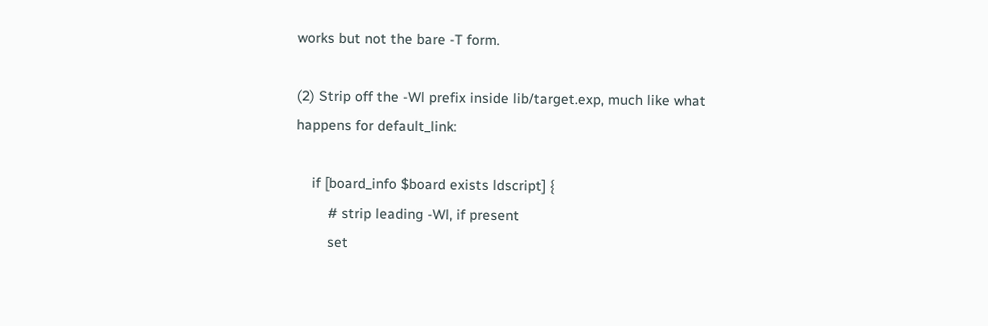works but not the bare -T form.

(2) Strip off the -Wl prefix inside lib/target.exp, much like what
happens for default_link:

    if [board_info $board exists ldscript] {
        # strip leading -Wl, if present
        set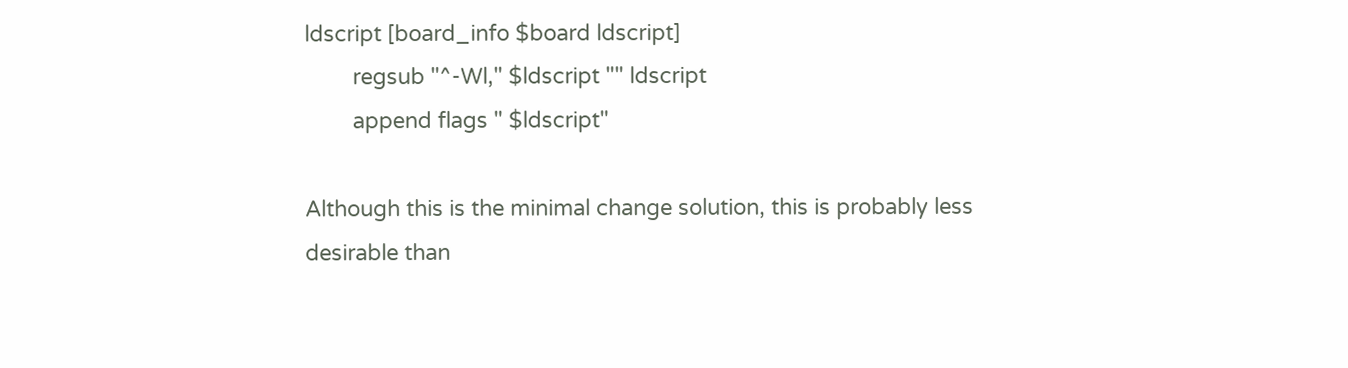ldscript [board_info $board ldscript]
        regsub "^-Wl," $ldscript "" ldscript
        append flags " $ldscript"

Although this is the minimal change solution, this is probably less
desirable than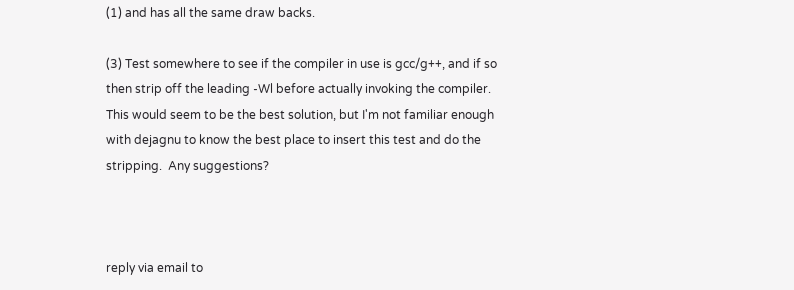(1) and has all the same draw backs.

(3) Test somewhere to see if the compiler in use is gcc/g++, and if so
then strip off the leading -Wl before actually invoking the compiler.
This would seem to be the best solution, but I'm not familiar enough
with dejagnu to know the best place to insert this test and do the
stripping.  Any suggestions?



reply via email to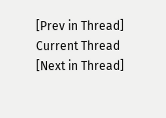[Prev in Thread] Current Thread [Next in Thread]